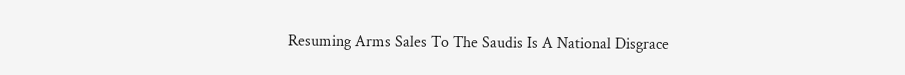Resuming Arms Sales To The Saudis Is A National Disgrace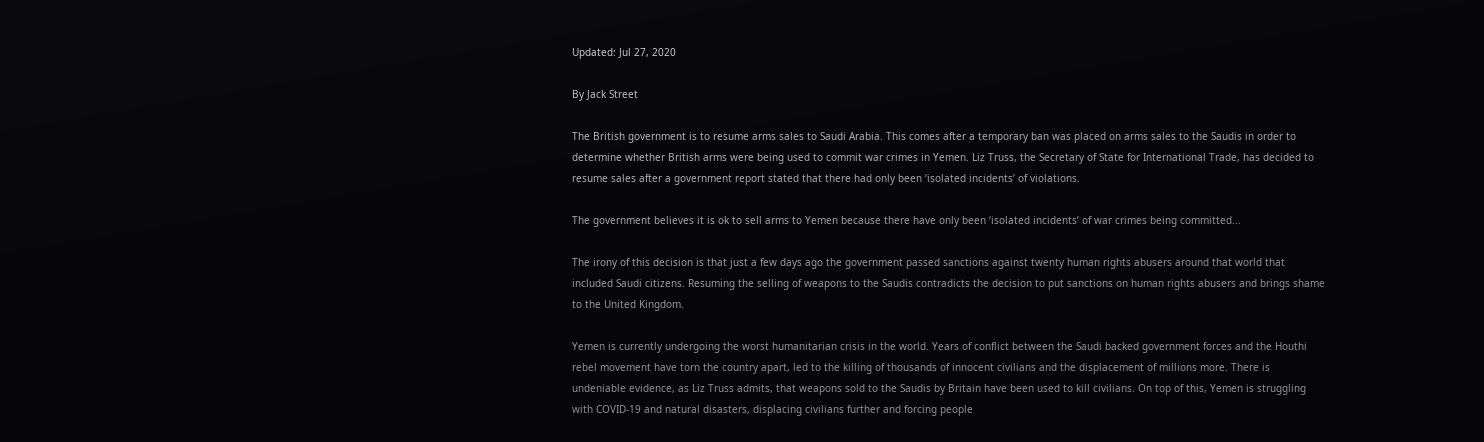Updated: Jul 27, 2020

By Jack Street

The British government is to resume arms sales to Saudi Arabia. This comes after a temporary ban was placed on arms sales to the Saudis in order to determine whether British arms were being used to commit war crimes in Yemen. Liz Truss, the Secretary of State for International Trade, has decided to resume sales after a government report stated that there had only been ‘isolated incidents’ of violations.

The government believes it is ok to sell arms to Yemen because there have only been ‘isolated incidents’ of war crimes being committed...

The irony of this decision is that just a few days ago the government passed sanctions against twenty human rights abusers around that world that included Saudi citizens. Resuming the selling of weapons to the Saudis contradicts the decision to put sanctions on human rights abusers and brings shame to the United Kingdom.

Yemen is currently undergoing the worst humanitarian crisis in the world. Years of conflict between the Saudi backed government forces and the Houthi rebel movement have torn the country apart, led to the killing of thousands of innocent civilians and the displacement of millions more. There is undeniable evidence, as Liz Truss admits, that weapons sold to the Saudis by Britain have been used to kill civilians. On top of this, Yemen is struggling with COVID-19 and natural disasters, displacing civilians further and forcing people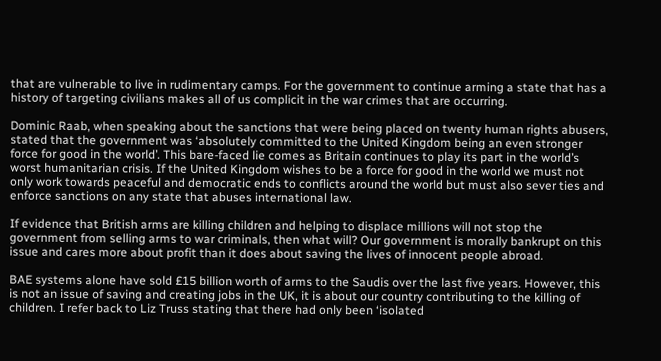that are vulnerable to live in rudimentary camps. For the government to continue arming a state that has a history of targeting civilians makes all of us complicit in the war crimes that are occurring.

Dominic Raab, when speaking about the sanctions that were being placed on twenty human rights abusers, stated that the government was ‘absolutely committed to the United Kingdom being an even stronger force for good in the world’. This bare-faced lie comes as Britain continues to play its part in the world’s worst humanitarian crisis. If the United Kingdom wishes to be a force for good in the world we must not only work towards peaceful and democratic ends to conflicts around the world but must also sever ties and enforce sanctions on any state that abuses international law.

If evidence that British arms are killing children and helping to displace millions will not stop the government from selling arms to war criminals, then what will? Our government is morally bankrupt on this issue and cares more about profit than it does about saving the lives of innocent people abroad.

BAE systems alone have sold £15 billion worth of arms to the Saudis over the last five years. However, this is not an issue of saving and creating jobs in the UK, it is about our country contributing to the killing of children. I refer back to Liz Truss stating that there had only been ‘isolated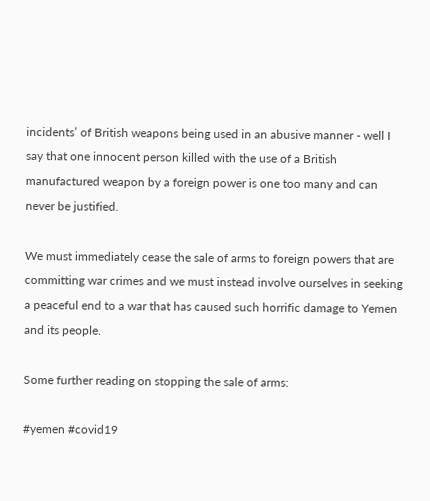incidents’ of British weapons being used in an abusive manner - well I say that one innocent person killed with the use of a British manufactured weapon by a foreign power is one too many and can never be justified.

We must immediately cease the sale of arms to foreign powers that are committing war crimes and we must instead involve ourselves in seeking a peaceful end to a war that has caused such horrific damage to Yemen and its people.

Some further reading on stopping the sale of arms:

#yemen #covid19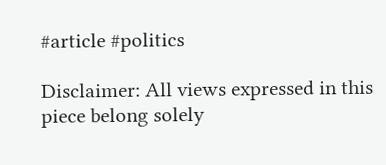#article #politics

Disclaimer: All views expressed in this piece belong solely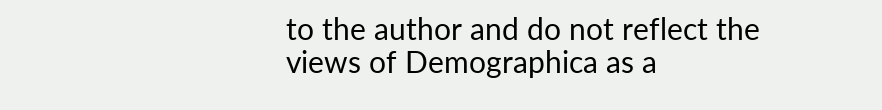to the author and do not reflect the views of Demographica as a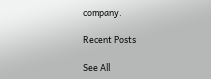company.

Recent Posts

See All